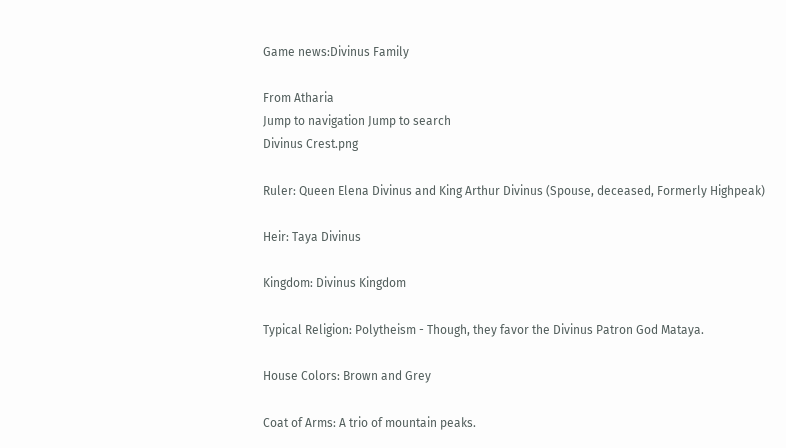Game news:Divinus Family

From Atharia
Jump to navigation Jump to search
Divinus Crest.png

Ruler: Queen Elena Divinus and King Arthur Divinus (Spouse, deceased, Formerly Highpeak)

Heir: Taya Divinus

Kingdom: Divinus Kingdom

Typical Religion: Polytheism - Though, they favor the Divinus Patron God Mataya.

House Colors: Brown and Grey

Coat of Arms: A trio of mountain peaks.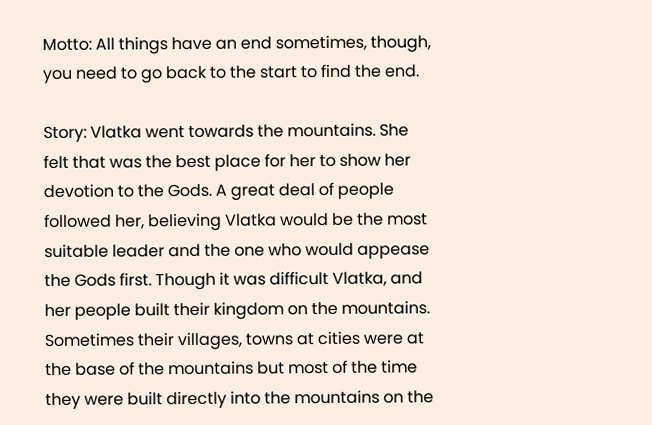Motto: All things have an end sometimes, though, you need to go back to the start to find the end.

Story: Vlatka went towards the mountains. She felt that was the best place for her to show her devotion to the Gods. A great deal of people followed her, believing Vlatka would be the most suitable leader and the one who would appease the Gods first. Though it was difficult Vlatka, and her people built their kingdom on the mountains. Sometimes their villages, towns at cities were at the base of the mountains but most of the time they were built directly into the mountains on the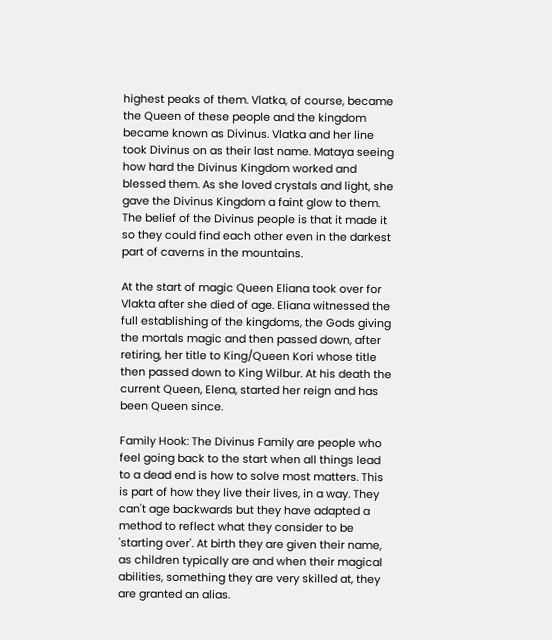highest peaks of them. Vlatka, of course, became the Queen of these people and the kingdom became known as Divinus. Vlatka and her line took Divinus on as their last name. Mataya seeing how hard the Divinus Kingdom worked and blessed them. As she loved crystals and light, she gave the Divinus Kingdom a faint glow to them. The belief of the Divinus people is that it made it so they could find each other even in the darkest part of caverns in the mountains.

At the start of magic Queen Eliana took over for Vlakta after she died of age. Eliana witnessed the full establishing of the kingdoms, the Gods giving the mortals magic and then passed down, after retiring, her title to King/Queen Kori whose title then passed down to King Wilbur. At his death the current Queen, Elena, started her reign and has been Queen since.

Family Hook: The Divinus Family are people who feel going back to the start when all things lead to a dead end is how to solve most matters. This is part of how they live their lives, in a way. They can't age backwards but they have adapted a method to reflect what they consider to be 'starting over'. At birth they are given their name, as children typically are and when their magical abilities, something they are very skilled at, they are granted an alias.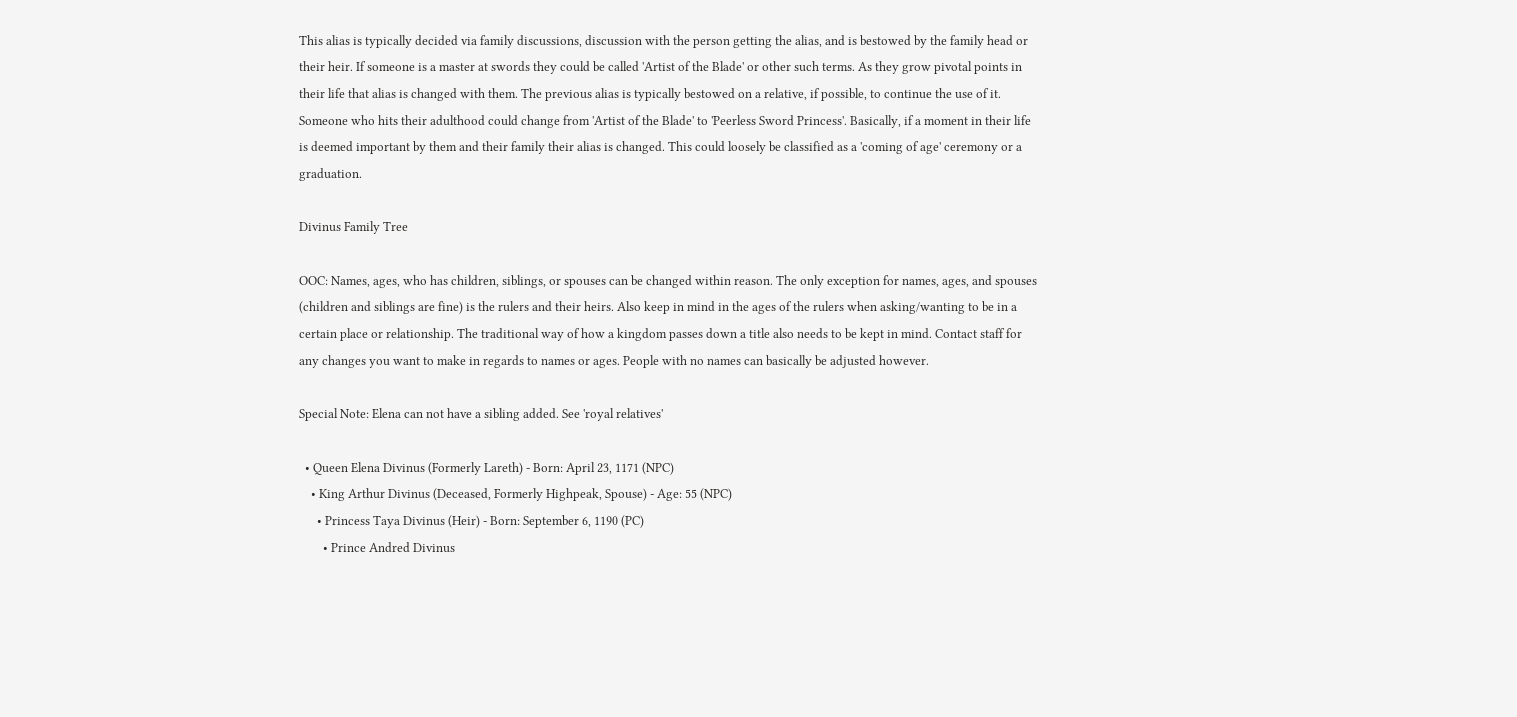This alias is typically decided via family discussions, discussion with the person getting the alias, and is bestowed by the family head or their heir. If someone is a master at swords they could be called 'Artist of the Blade' or other such terms. As they grow pivotal points in their life that alias is changed with them. The previous alias is typically bestowed on a relative, if possible, to continue the use of it. Someone who hits their adulthood could change from 'Artist of the Blade' to 'Peerless Sword Princess'. Basically, if a moment in their life is deemed important by them and their family their alias is changed. This could loosely be classified as a 'coming of age' ceremony or a graduation.

Divinus Family Tree

OOC: Names, ages, who has children, siblings, or spouses can be changed within reason. The only exception for names, ages, and spouses (children and siblings are fine) is the rulers and their heirs. Also keep in mind in the ages of the rulers when asking/wanting to be in a certain place or relationship. The traditional way of how a kingdom passes down a title also needs to be kept in mind. Contact staff for any changes you want to make in regards to names or ages. People with no names can basically be adjusted however.

Special Note: Elena can not have a sibling added. See 'royal relatives'

  • Queen Elena Divinus (Formerly Lareth) - Born: April 23, 1171 (NPC)
    • King Arthur Divinus (Deceased, Formerly Highpeak, Spouse) - Age: 55 (NPC)
      • Princess Taya Divinus (Heir) - Born: September 6, 1190 (PC)
        • Prince Andred Divinus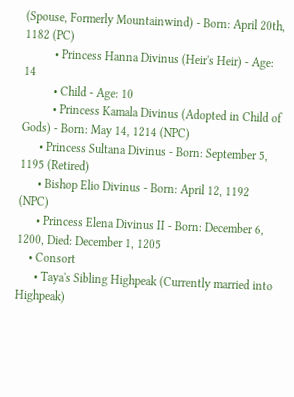(Spouse, Formerly Mountainwind) - Born: April 20th, 1182 (PC)
          • Princess Hanna Divinus (Heir's Heir) - Age: 14
          • Child - Age: 10
          • Princess Kamala Divinus (Adopted in Child of Gods) - Born: May 14, 1214 (NPC)
      • Princess Sultana Divinus - Born: September 5, 1195 (Retired)
      • Bishop Elio Divinus - Born: April 12, 1192 (NPC)
      • Princess Elena Divinus II - Born: December 6, 1200, Died: December 1, 1205
    • Consort
      • Taya's Sibling Highpeak (Currently married into Highpeak)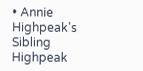• Annie Highpeak's Sibling Highpeak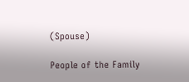(Spouse)

People of the Family